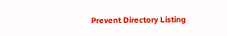Prevent Directory Listing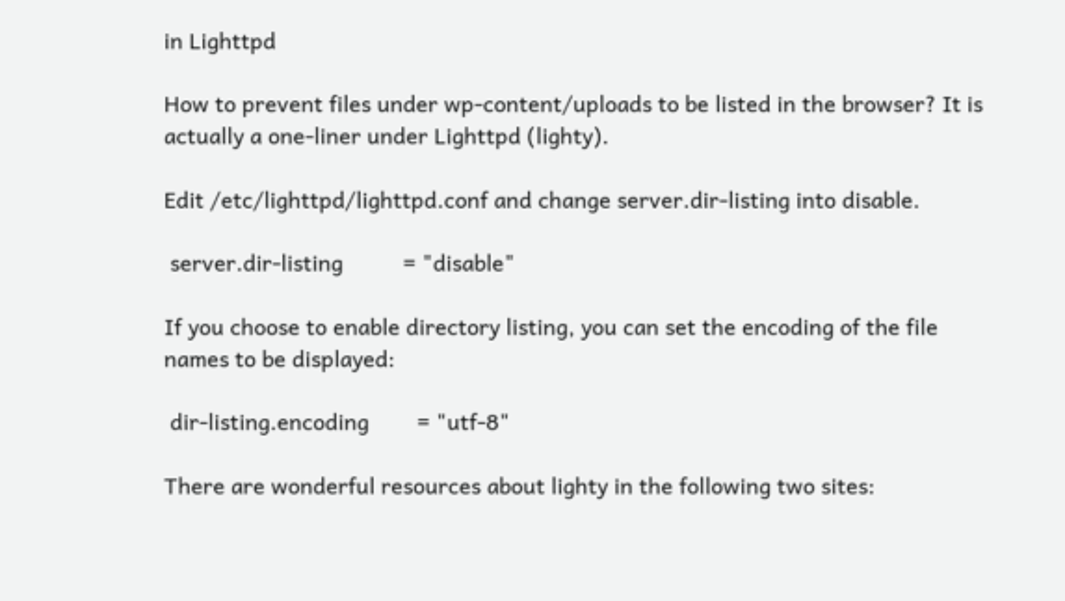in Lighttpd

How to prevent files under wp-content/uploads to be listed in the browser? It is actually a one-liner under Lighttpd (lighty).

Edit /etc/lighttpd/lighttpd.conf and change server.dir-listing into disable.

 server.dir-listing          = "disable"

If you choose to enable directory listing, you can set the encoding of the file names to be displayed:

 dir-listing.encoding        = "utf-8"

There are wonderful resources about lighty in the following two sites: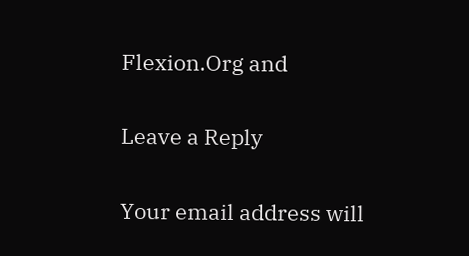Flexion.Org and

Leave a Reply

Your email address will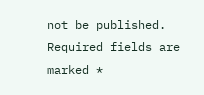not be published. Required fields are marked *